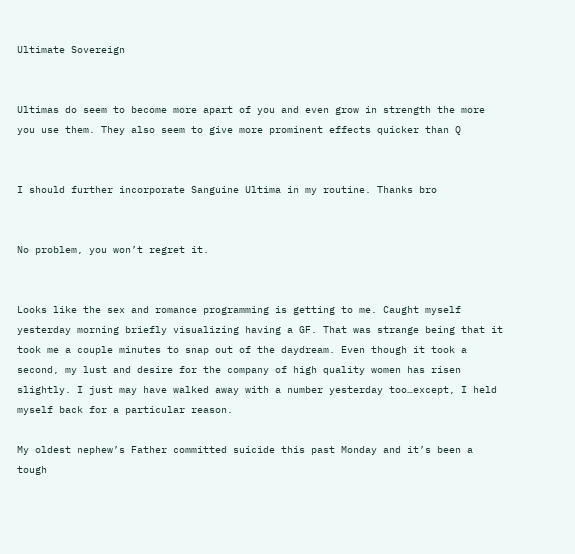Ultimate Sovereign


Ultimas do seem to become more apart of you and even grow in strength the more you use them. They also seem to give more prominent effects quicker than Q


I should further incorporate Sanguine Ultima in my routine. Thanks bro


No problem, you won’t regret it.


Looks like the sex and romance programming is getting to me. Caught myself yesterday morning briefly visualizing having a GF. That was strange being that it took me a couple minutes to snap out of the daydream. Even though it took a second, my lust and desire for the company of high quality women has risen slightly. I just may have walked away with a number yesterday too…except, I held myself back for a particular reason.

My oldest nephew’s Father committed suicide this past Monday and it’s been a tough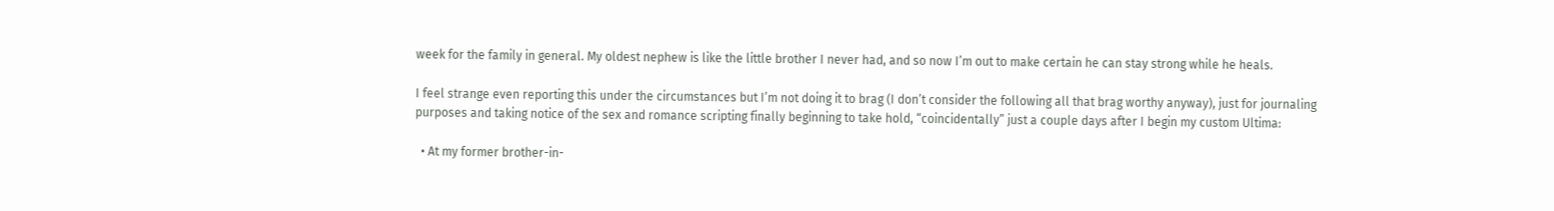week for the family in general. My oldest nephew is like the little brother I never had, and so now I’m out to make certain he can stay strong while he heals.

I feel strange even reporting this under the circumstances but I’m not doing it to brag (I don’t consider the following all that brag worthy anyway), just for journaling purposes and taking notice of the sex and romance scripting finally beginning to take hold, “coincidentally” just a couple days after I begin my custom Ultima:

  • At my former brother-in-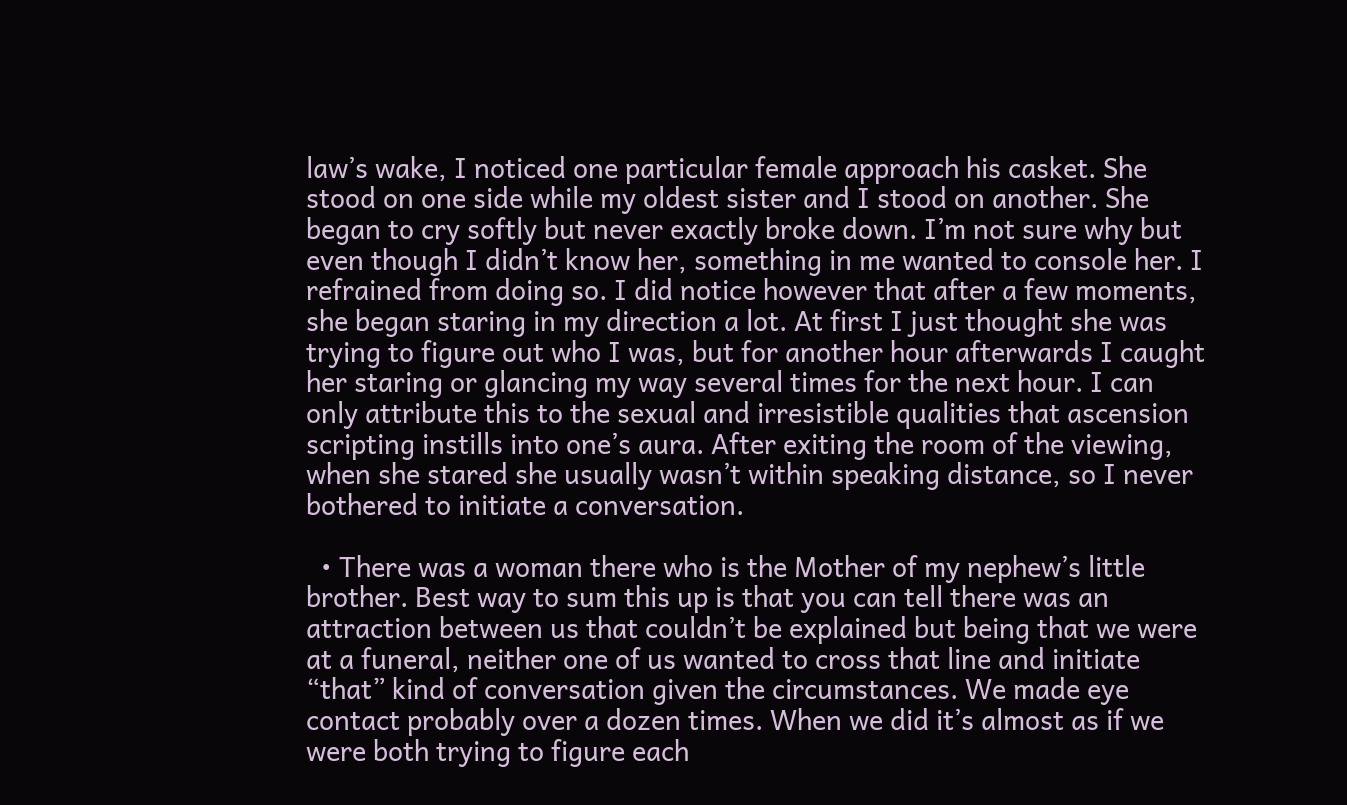law’s wake, I noticed one particular female approach his casket. She stood on one side while my oldest sister and I stood on another. She began to cry softly but never exactly broke down. I’m not sure why but even though I didn’t know her, something in me wanted to console her. I refrained from doing so. I did notice however that after a few moments, she began staring in my direction a lot. At first I just thought she was trying to figure out who I was, but for another hour afterwards I caught her staring or glancing my way several times for the next hour. I can only attribute this to the sexual and irresistible qualities that ascension scripting instills into one’s aura. After exiting the room of the viewing, when she stared she usually wasn’t within speaking distance, so I never bothered to initiate a conversation.

  • There was a woman there who is the Mother of my nephew’s little brother. Best way to sum this up is that you can tell there was an attraction between us that couldn’t be explained but being that we were at a funeral, neither one of us wanted to cross that line and initiate “that” kind of conversation given the circumstances. We made eye contact probably over a dozen times. When we did it’s almost as if we were both trying to figure each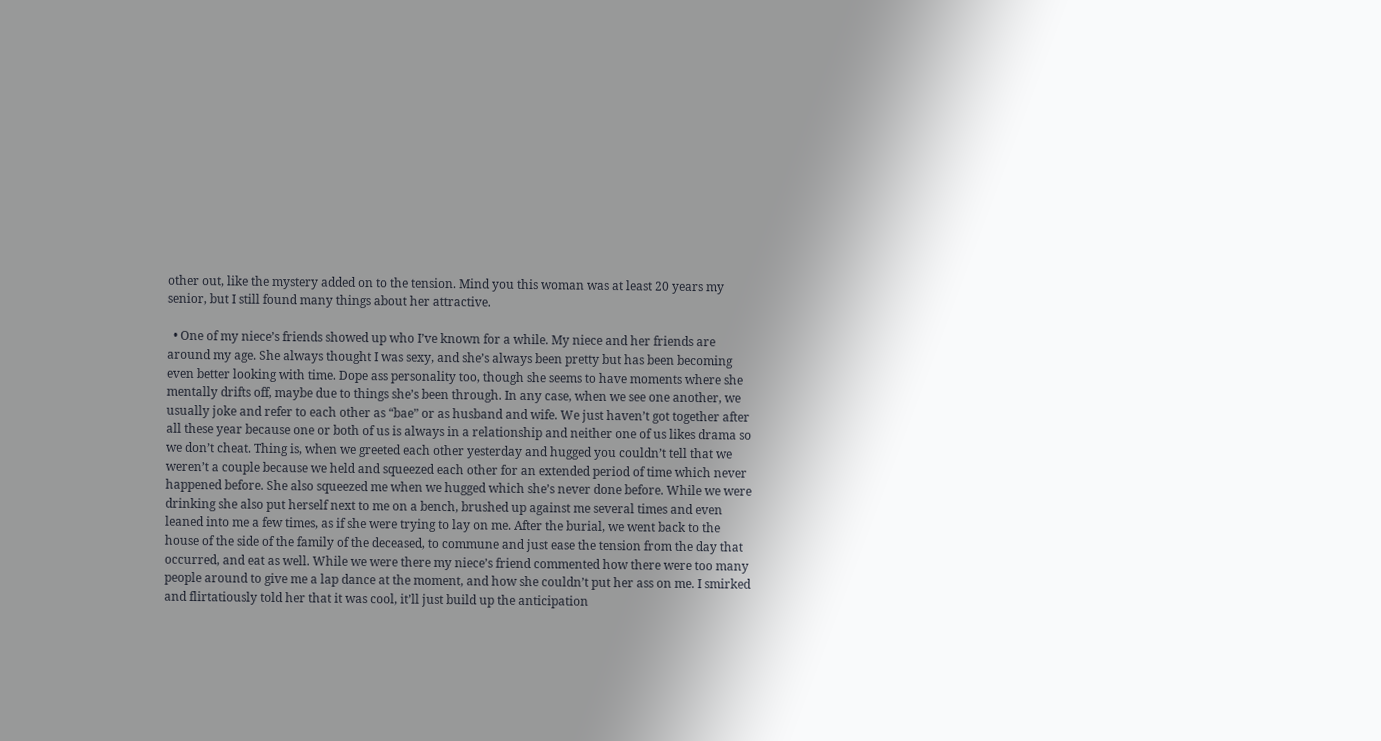other out, like the mystery added on to the tension. Mind you this woman was at least 20 years my senior, but I still found many things about her attractive.

  • One of my niece’s friends showed up who I’ve known for a while. My niece and her friends are around my age. She always thought I was sexy, and she’s always been pretty but has been becoming even better looking with time. Dope ass personality too, though she seems to have moments where she mentally drifts off, maybe due to things she’s been through. In any case, when we see one another, we usually joke and refer to each other as “bae” or as husband and wife. We just haven’t got together after all these year because one or both of us is always in a relationship and neither one of us likes drama so we don’t cheat. Thing is, when we greeted each other yesterday and hugged you couldn’t tell that we weren’t a couple because we held and squeezed each other for an extended period of time which never happened before. She also squeezed me when we hugged which she’s never done before. While we were drinking she also put herself next to me on a bench, brushed up against me several times and even leaned into me a few times, as if she were trying to lay on me. After the burial, we went back to the house of the side of the family of the deceased, to commune and just ease the tension from the day that occurred, and eat as well. While we were there my niece’s friend commented how there were too many people around to give me a lap dance at the moment, and how she couldn’t put her ass on me. I smirked and flirtatiously told her that it was cool, it’ll just build up the anticipation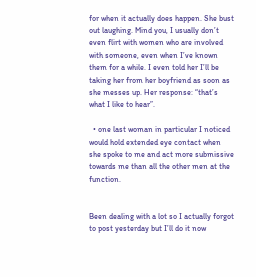for when it actually does happen. She bust out laughing. Mind you, I usually don’t even flirt with women who are involved with someone, even when I’ve known them for a while. I even told her I’ll be taking her from her boyfriend as soon as she messes up. Her response: “that’s what I like to hear”.

  • one last woman in particular I noticed would hold extended eye contact when she spoke to me and act more submissive towards me than all the other men at the function.


Been dealing with a lot so I actually forgot to post yesterday but I’ll do it now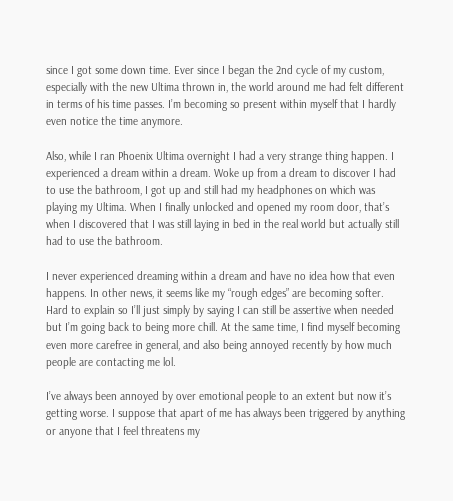since I got some down time. Ever since I began the 2nd cycle of my custom, especially with the new Ultima thrown in, the world around me had felt different in terms of his time passes. I’m becoming so present within myself that I hardly even notice the time anymore.

Also, while I ran Phoenix Ultima overnight I had a very strange thing happen. I experienced a dream within a dream. Woke up from a dream to discover I had to use the bathroom, I got up and still had my headphones on which was playing my Ultima. When I finally unlocked and opened my room door, that’s when I discovered that I was still laying in bed in the real world but actually still had to use the bathroom.

I never experienced dreaming within a dream and have no idea how that even happens. In other news, it seems like my “rough edges” are becoming softer. Hard to explain so I’ll just simply by saying I can still be assertive when needed but I’m going back to being more chill. At the same time, I find myself becoming even more carefree in general, and also being annoyed recently by how much people are contacting me lol.

I’ve always been annoyed by over emotional people to an extent but now it’s getting worse. I suppose that apart of me has always been triggered by anything or anyone that I feel threatens my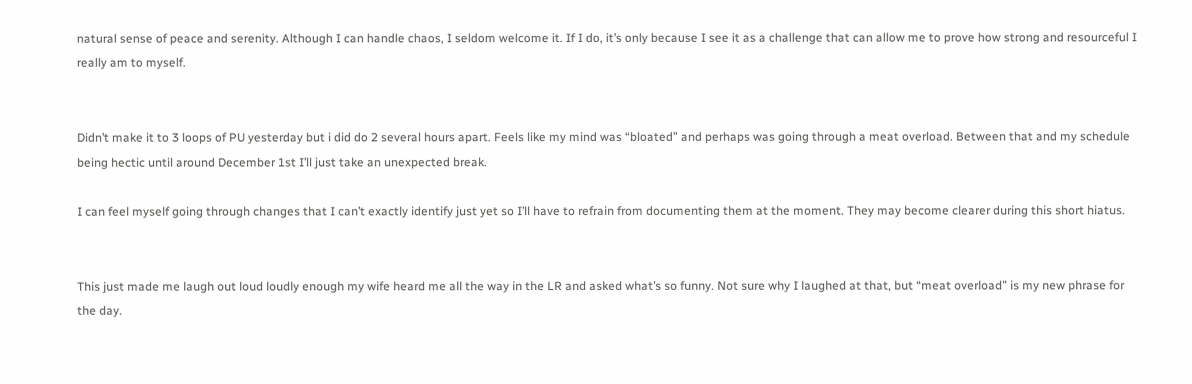natural sense of peace and serenity. Although I can handle chaos, I seldom welcome it. If I do, it’s only because I see it as a challenge that can allow me to prove how strong and resourceful I really am to myself.


Didn’t make it to 3 loops of PU yesterday but i did do 2 several hours apart. Feels like my mind was “bloated” and perhaps was going through a meat overload. Between that and my schedule being hectic until around December 1st I’ll just take an unexpected break.

I can feel myself going through changes that I can’t exactly identify just yet so I’ll have to refrain from documenting them at the moment. They may become clearer during this short hiatus.


This just made me laugh out loud loudly enough my wife heard me all the way in the LR and asked what’s so funny. Not sure why I laughed at that, but “meat overload” is my new phrase for the day.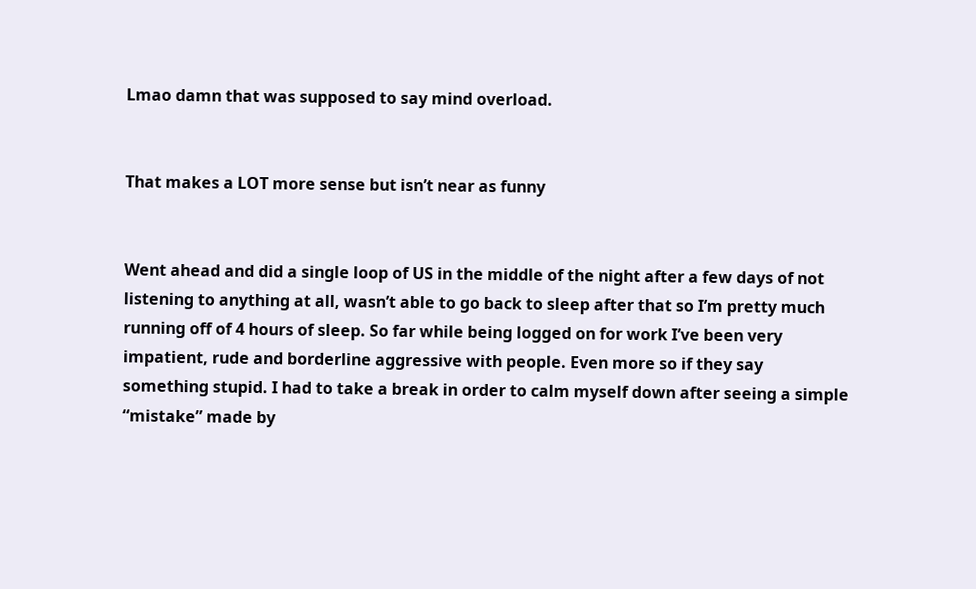Lmao damn that was supposed to say mind overload.


That makes a LOT more sense but isn’t near as funny


Went ahead and did a single loop of US in the middle of the night after a few days of not listening to anything at all, wasn’t able to go back to sleep after that so I’m pretty much running off of 4 hours of sleep. So far while being logged on for work I’ve been very impatient, rude and borderline aggressive with people. Even more so if they say something stupid. I had to take a break in order to calm myself down after seeing a simple “mistake” made by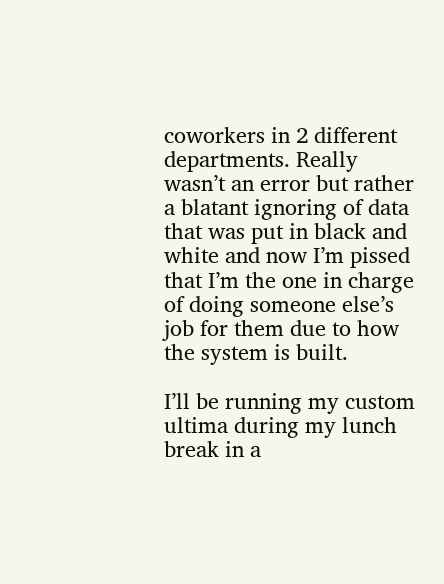coworkers in 2 different departments. Really wasn’t an error but rather a blatant ignoring of data that was put in black and white and now I’m pissed that I’m the one in charge of doing someone else’s job for them due to how the system is built.

I’ll be running my custom ultima during my lunch break in a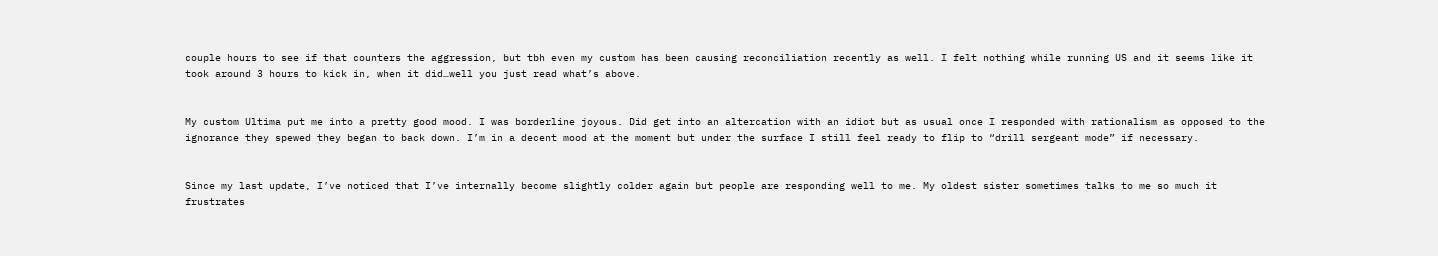couple hours to see if that counters the aggression, but tbh even my custom has been causing reconciliation recently as well. I felt nothing while running US and it seems like it took around 3 hours to kick in, when it did…well you just read what’s above.


My custom Ultima put me into a pretty good mood. I was borderline joyous. Did get into an altercation with an idiot but as usual once I responded with rationalism as opposed to the ignorance they spewed they began to back down. I’m in a decent mood at the moment but under the surface I still feel ready to flip to “drill sergeant mode” if necessary.


Since my last update, I’ve noticed that I’ve internally become slightly colder again but people are responding well to me. My oldest sister sometimes talks to me so much it frustrates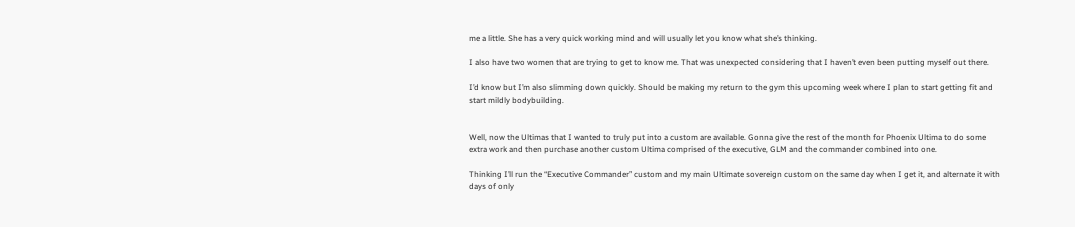me a little. She has a very quick working mind and will usually let you know what she’s thinking.

I also have two women that are trying to get to know me. That was unexpected considering that I haven’t even been putting myself out there.

I’d know but I’m also slimming down quickly. Should be making my return to the gym this upcoming week where I plan to start getting fit and start mildly bodybuilding.


Well, now the Ultimas that I wanted to truly put into a custom are available. Gonna give the rest of the month for Phoenix Ultima to do some extra work and then purchase another custom Ultima comprised of the executive, GLM and the commander combined into one.

Thinking I’ll run the “Executive Commander” custom and my main Ultimate sovereign custom on the same day when I get it, and alternate it with days of only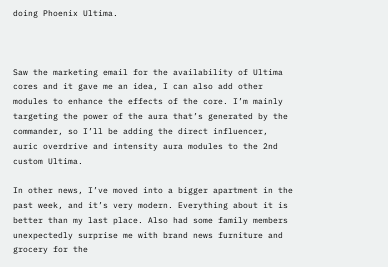doing Phoenix Ultima.



Saw the marketing email for the availability of Ultima cores and it gave me an idea, I can also add other modules to enhance the effects of the core. I’m mainly targeting the power of the aura that’s generated by the commander, so I’ll be adding the direct influencer, auric overdrive and intensity aura modules to the 2nd custom Ultima.

In other news, I’ve moved into a bigger apartment in the past week, and it’s very modern. Everything about it is better than my last place. Also had some family members unexpectedly surprise me with brand news furniture and grocery for the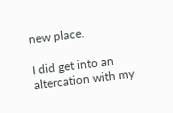new place.

I did get into an altercation with my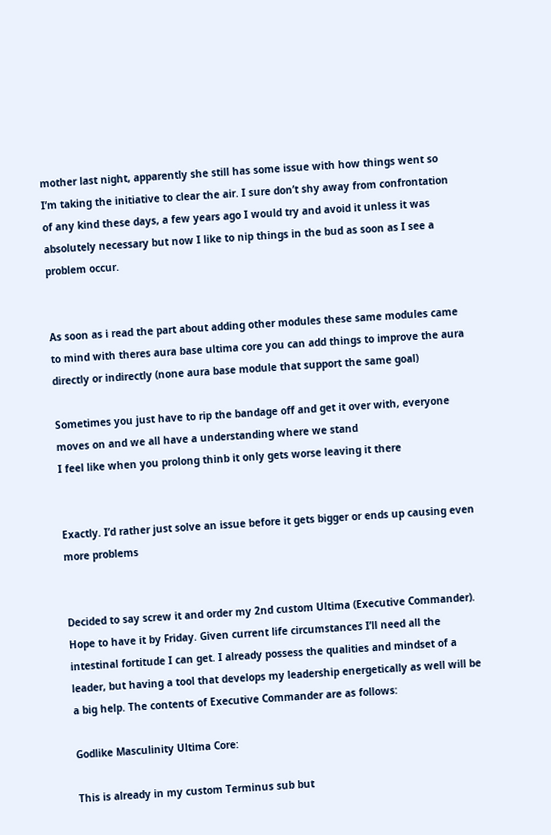mother last night, apparently she still has some issue with how things went so I’m taking the initiative to clear the air. I sure don’t shy away from confrontation of any kind these days, a few years ago I would try and avoid it unless it was absolutely necessary but now I like to nip things in the bud as soon as I see a problem occur.


As soon as i read the part about adding other modules these same modules came to mind with theres aura base ultima core you can add things to improve the aura directly or indirectly (none aura base module that support the same goal)

Sometimes you just have to rip the bandage off and get it over with, everyone moves on and we all have a understanding where we stand
I feel like when you prolong thinb it only gets worse leaving it there


Exactly. I’d rather just solve an issue before it gets bigger or ends up causing even more problems


Decided to say screw it and order my 2nd custom Ultima (Executive Commander). Hope to have it by Friday. Given current life circumstances I’ll need all the intestinal fortitude I can get. I already possess the qualities and mindset of a leader, but having a tool that develops my leadership energetically as well will be a big help. The contents of Executive Commander are as follows:

Godlike Masculinity Ultima Core:

This is already in my custom Terminus sub but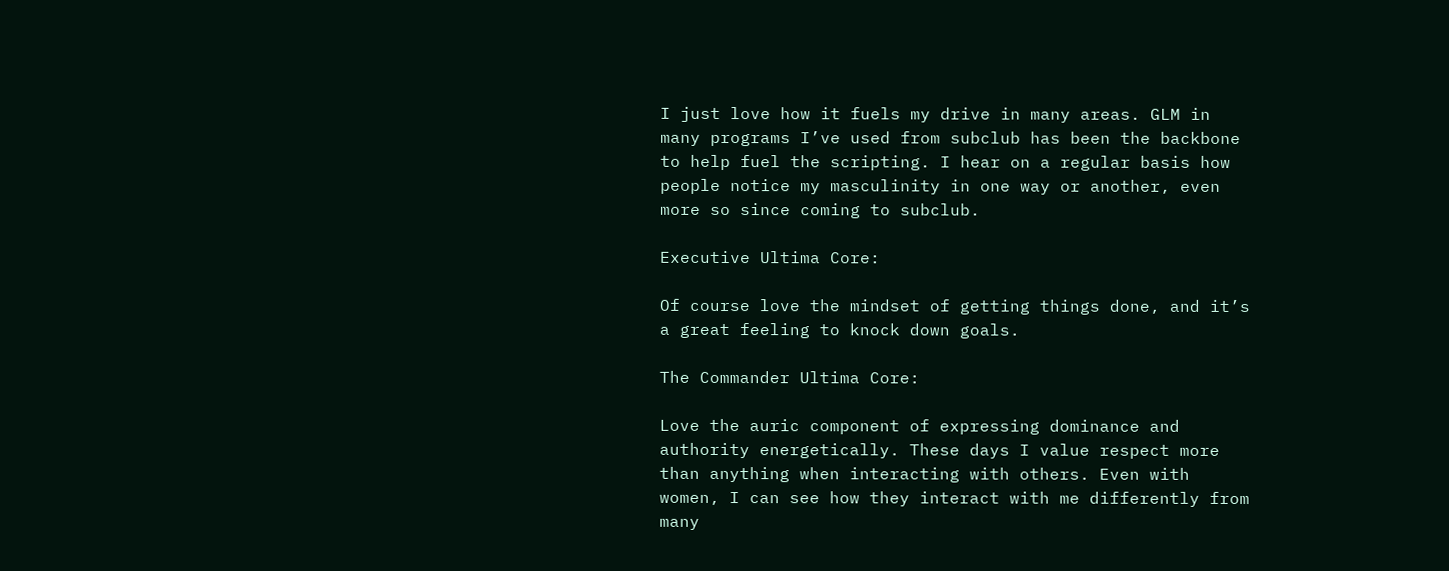I just love how it fuels my drive in many areas. GLM in many programs I’ve used from subclub has been the backbone to help fuel the scripting. I hear on a regular basis how people notice my masculinity in one way or another, even more so since coming to subclub.

Executive Ultima Core:

Of course love the mindset of getting things done, and it’s a great feeling to knock down goals.

The Commander Ultima Core:

Love the auric component of expressing dominance and authority energetically. These days I value respect more than anything when interacting with others. Even with women, I can see how they interact with me differently from many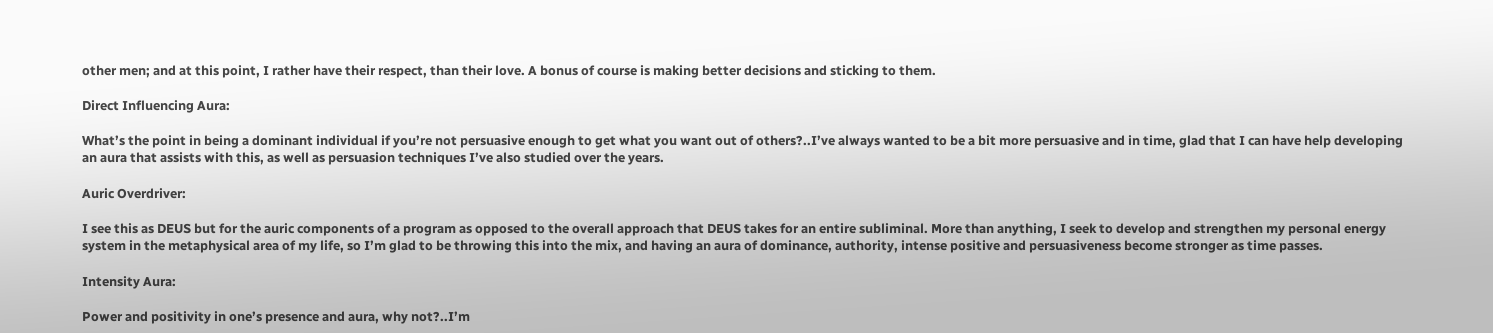other men; and at this point, I rather have their respect, than their love. A bonus of course is making better decisions and sticking to them.

Direct Influencing Aura:

What’s the point in being a dominant individual if you’re not persuasive enough to get what you want out of others?..I’ve always wanted to be a bit more persuasive and in time, glad that I can have help developing an aura that assists with this, as well as persuasion techniques I’ve also studied over the years.

Auric Overdriver:

I see this as DEUS but for the auric components of a program as opposed to the overall approach that DEUS takes for an entire subliminal. More than anything, I seek to develop and strengthen my personal energy system in the metaphysical area of my life, so I’m glad to be throwing this into the mix, and having an aura of dominance, authority, intense positive and persuasiveness become stronger as time passes.

Intensity Aura:

Power and positivity in one’s presence and aura, why not?..I’m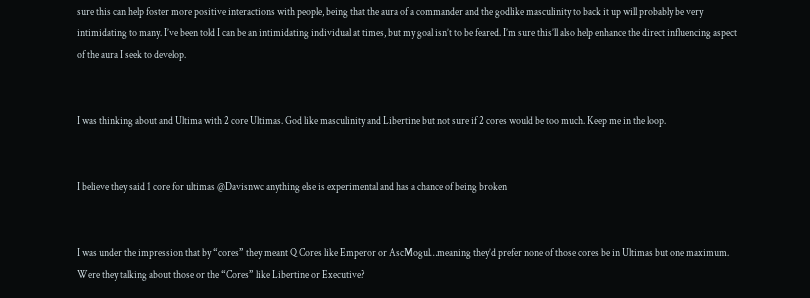sure this can help foster more positive interactions with people, being that the aura of a commander and the godlike masculinity to back it up will probably be very intimidating to many. I’ve been told I can be an intimidating individual at times, but my goal isn’t to be feared. I’m sure this’ll also help enhance the direct influencing aspect of the aura I seek to develop.


I was thinking about and Ultima with 2 core Ultimas. God like masculinity and Libertine but not sure if 2 cores would be too much. Keep me in the loop.


I believe they said 1 core for ultimas @Davisnwc anything else is experimental and has a chance of being broken


I was under the impression that by “cores” they meant Q Cores like Emperor or AscMogul…meaning they’d prefer none of those cores be in Ultimas but one maximum. Were they talking about those or the “Cores” like Libertine or Executive?